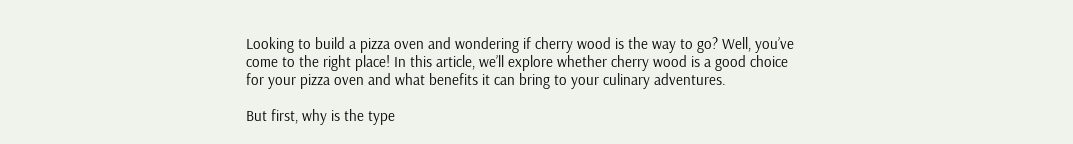Looking to build a pizza oven and wondering if cherry wood is the way to go? Well, you’ve come to the right place! In this article, we’ll explore whether cherry wood is a good choice for your pizza oven and what benefits it can bring to your culinary adventures.

But first, why is the type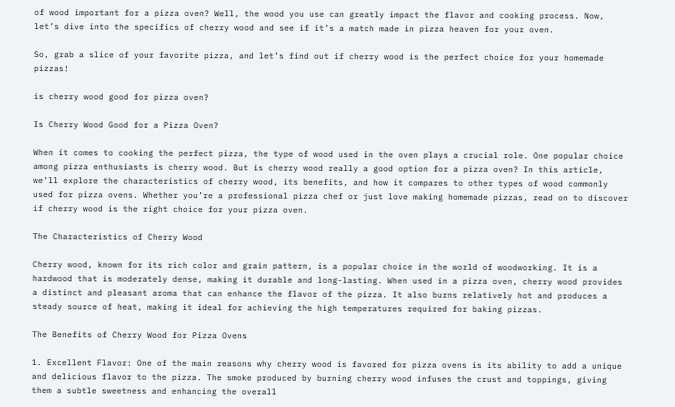of wood important for a pizza oven? Well, the wood you use can greatly impact the flavor and cooking process. Now, let’s dive into the specifics of cherry wood and see if it’s a match made in pizza heaven for your oven.

So, grab a slice of your favorite pizza, and let’s find out if cherry wood is the perfect choice for your homemade pizzas!

is cherry wood good for pizza oven?

Is Cherry Wood Good for a Pizza Oven?

When it comes to cooking the perfect pizza, the type of wood used in the oven plays a crucial role. One popular choice among pizza enthusiasts is cherry wood. But is cherry wood really a good option for a pizza oven? In this article, we’ll explore the characteristics of cherry wood, its benefits, and how it compares to other types of wood commonly used for pizza ovens. Whether you’re a professional pizza chef or just love making homemade pizzas, read on to discover if cherry wood is the right choice for your pizza oven.

The Characteristics of Cherry Wood

Cherry wood, known for its rich color and grain pattern, is a popular choice in the world of woodworking. It is a hardwood that is moderately dense, making it durable and long-lasting. When used in a pizza oven, cherry wood provides a distinct and pleasant aroma that can enhance the flavor of the pizza. It also burns relatively hot and produces a steady source of heat, making it ideal for achieving the high temperatures required for baking pizzas.

The Benefits of Cherry Wood for Pizza Ovens

1. Excellent Flavor: One of the main reasons why cherry wood is favored for pizza ovens is its ability to add a unique and delicious flavor to the pizza. The smoke produced by burning cherry wood infuses the crust and toppings, giving them a subtle sweetness and enhancing the overall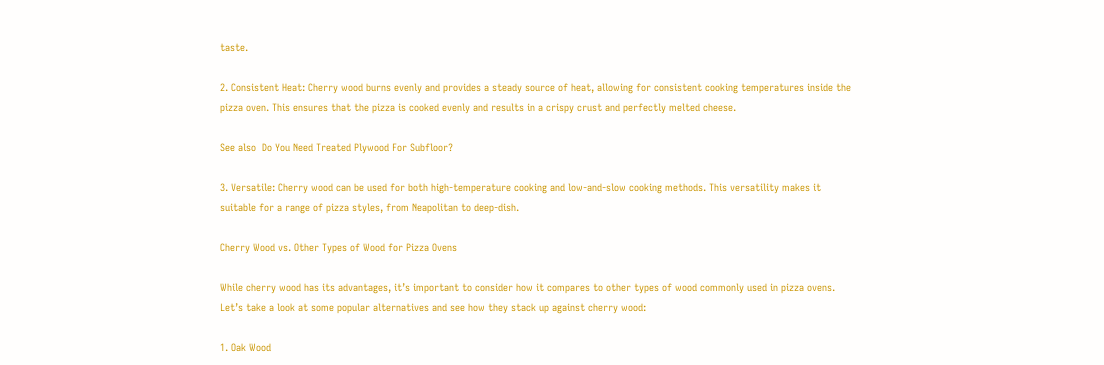taste.

2. Consistent Heat: Cherry wood burns evenly and provides a steady source of heat, allowing for consistent cooking temperatures inside the pizza oven. This ensures that the pizza is cooked evenly and results in a crispy crust and perfectly melted cheese.

See also  Do You Need Treated Plywood For Subfloor?

3. Versatile: Cherry wood can be used for both high-temperature cooking and low-and-slow cooking methods. This versatility makes it suitable for a range of pizza styles, from Neapolitan to deep-dish.

Cherry Wood vs. Other Types of Wood for Pizza Ovens

While cherry wood has its advantages, it’s important to consider how it compares to other types of wood commonly used in pizza ovens. Let’s take a look at some popular alternatives and see how they stack up against cherry wood:

1. Oak Wood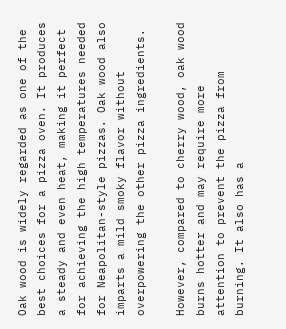Oak wood is widely regarded as one of the best choices for a pizza oven. It produces a steady and even heat, making it perfect for achieving the high temperatures needed for Neapolitan-style pizzas. Oak wood also imparts a mild smoky flavor without overpowering the other pizza ingredients.

However, compared to cherry wood, oak wood burns hotter and may require more attention to prevent the pizza from burning. It also has a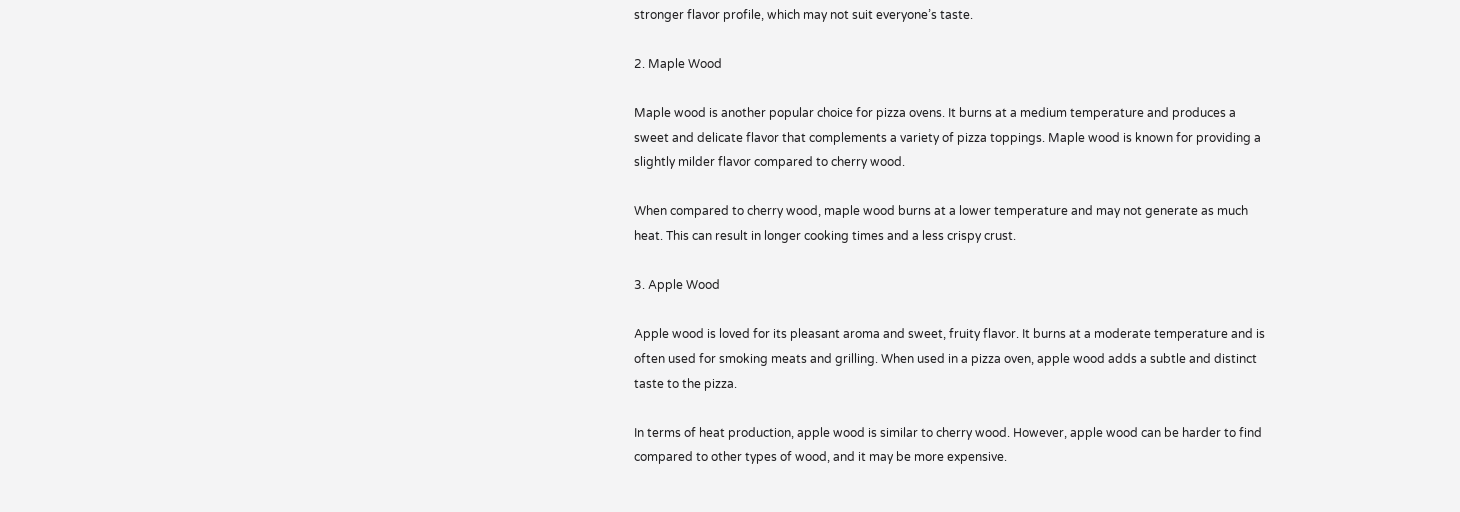stronger flavor profile, which may not suit everyone’s taste.

2. Maple Wood

Maple wood is another popular choice for pizza ovens. It burns at a medium temperature and produces a sweet and delicate flavor that complements a variety of pizza toppings. Maple wood is known for providing a slightly milder flavor compared to cherry wood.

When compared to cherry wood, maple wood burns at a lower temperature and may not generate as much heat. This can result in longer cooking times and a less crispy crust.

3. Apple Wood

Apple wood is loved for its pleasant aroma and sweet, fruity flavor. It burns at a moderate temperature and is often used for smoking meats and grilling. When used in a pizza oven, apple wood adds a subtle and distinct taste to the pizza.

In terms of heat production, apple wood is similar to cherry wood. However, apple wood can be harder to find compared to other types of wood, and it may be more expensive.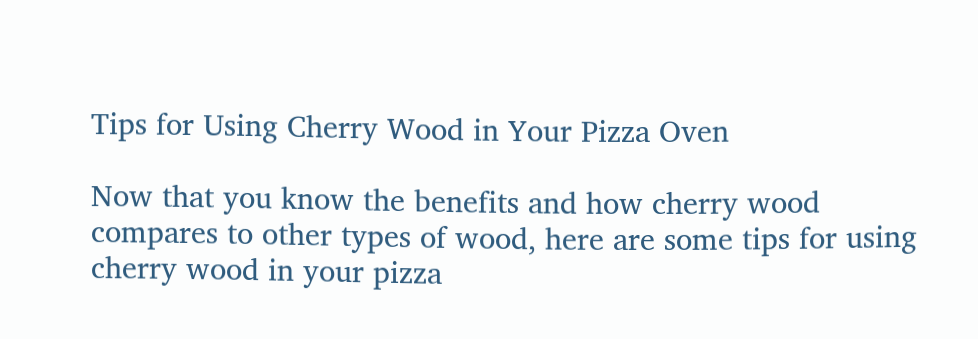Tips for Using Cherry Wood in Your Pizza Oven

Now that you know the benefits and how cherry wood compares to other types of wood, here are some tips for using cherry wood in your pizza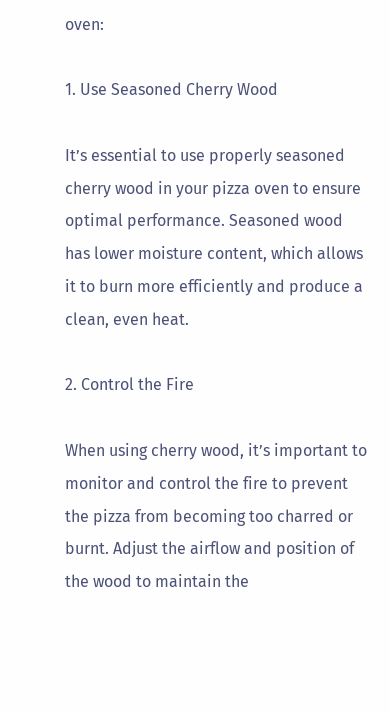oven:

1. Use Seasoned Cherry Wood

It’s essential to use properly seasoned cherry wood in your pizza oven to ensure optimal performance. Seasoned wood has lower moisture content, which allows it to burn more efficiently and produce a clean, even heat.

2. Control the Fire

When using cherry wood, it’s important to monitor and control the fire to prevent the pizza from becoming too charred or burnt. Adjust the airflow and position of the wood to maintain the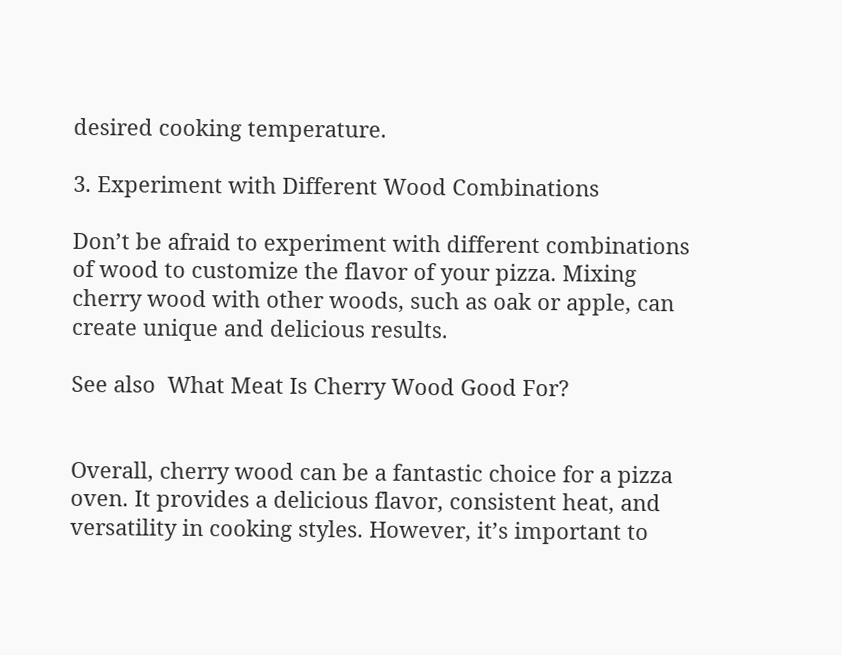desired cooking temperature.

3. Experiment with Different Wood Combinations

Don’t be afraid to experiment with different combinations of wood to customize the flavor of your pizza. Mixing cherry wood with other woods, such as oak or apple, can create unique and delicious results.

See also  What Meat Is Cherry Wood Good For?


Overall, cherry wood can be a fantastic choice for a pizza oven. It provides a delicious flavor, consistent heat, and versatility in cooking styles. However, it’s important to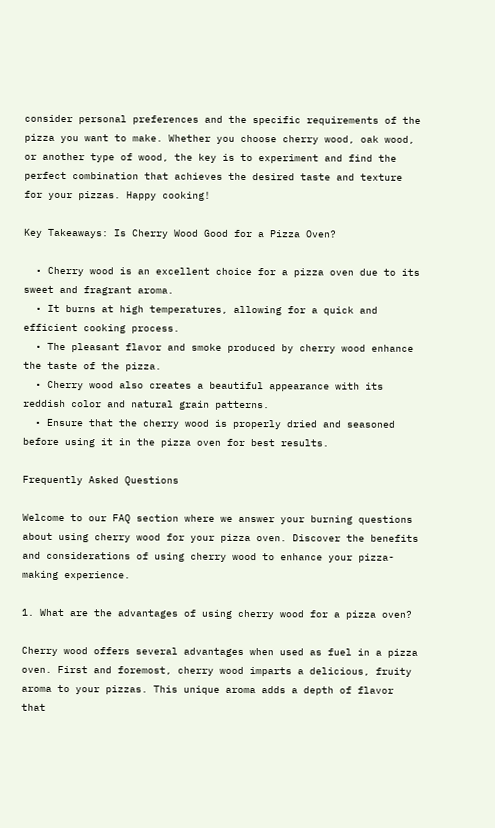consider personal preferences and the specific requirements of the pizza you want to make. Whether you choose cherry wood, oak wood, or another type of wood, the key is to experiment and find the perfect combination that achieves the desired taste and texture for your pizzas. Happy cooking!

Key Takeaways: Is Cherry Wood Good for a Pizza Oven?

  • Cherry wood is an excellent choice for a pizza oven due to its sweet and fragrant aroma.
  • It burns at high temperatures, allowing for a quick and efficient cooking process.
  • The pleasant flavor and smoke produced by cherry wood enhance the taste of the pizza.
  • Cherry wood also creates a beautiful appearance with its reddish color and natural grain patterns.
  • Ensure that the cherry wood is properly dried and seasoned before using it in the pizza oven for best results.

Frequently Asked Questions

Welcome to our FAQ section where we answer your burning questions about using cherry wood for your pizza oven. Discover the benefits and considerations of using cherry wood to enhance your pizza-making experience.

1. What are the advantages of using cherry wood for a pizza oven?

Cherry wood offers several advantages when used as fuel in a pizza oven. First and foremost, cherry wood imparts a delicious, fruity aroma to your pizzas. This unique aroma adds a depth of flavor that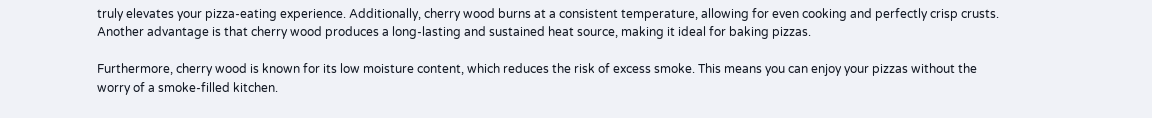truly elevates your pizza-eating experience. Additionally, cherry wood burns at a consistent temperature, allowing for even cooking and perfectly crisp crusts. Another advantage is that cherry wood produces a long-lasting and sustained heat source, making it ideal for baking pizzas.

Furthermore, cherry wood is known for its low moisture content, which reduces the risk of excess smoke. This means you can enjoy your pizzas without the worry of a smoke-filled kitchen.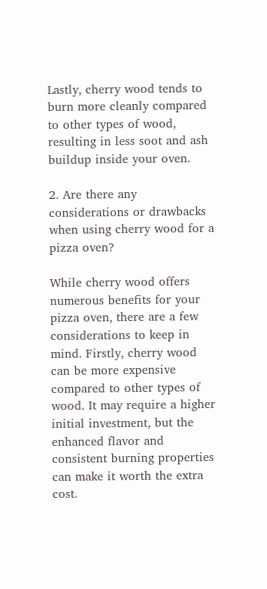Lastly, cherry wood tends to burn more cleanly compared to other types of wood, resulting in less soot and ash buildup inside your oven.

2. Are there any considerations or drawbacks when using cherry wood for a pizza oven?

While cherry wood offers numerous benefits for your pizza oven, there are a few considerations to keep in mind. Firstly, cherry wood can be more expensive compared to other types of wood. It may require a higher initial investment, but the enhanced flavor and consistent burning properties can make it worth the extra cost.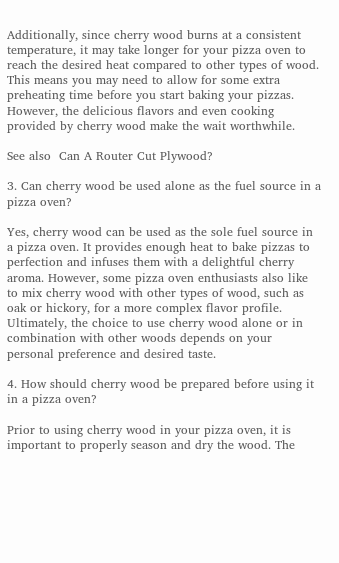Additionally, since cherry wood burns at a consistent temperature, it may take longer for your pizza oven to reach the desired heat compared to other types of wood. This means you may need to allow for some extra preheating time before you start baking your pizzas. However, the delicious flavors and even cooking provided by cherry wood make the wait worthwhile.

See also  Can A Router Cut Plywood?

3. Can cherry wood be used alone as the fuel source in a pizza oven?

Yes, cherry wood can be used as the sole fuel source in a pizza oven. It provides enough heat to bake pizzas to perfection and infuses them with a delightful cherry aroma. However, some pizza oven enthusiasts also like to mix cherry wood with other types of wood, such as oak or hickory, for a more complex flavor profile. Ultimately, the choice to use cherry wood alone or in combination with other woods depends on your personal preference and desired taste.

4. How should cherry wood be prepared before using it in a pizza oven?

Prior to using cherry wood in your pizza oven, it is important to properly season and dry the wood. The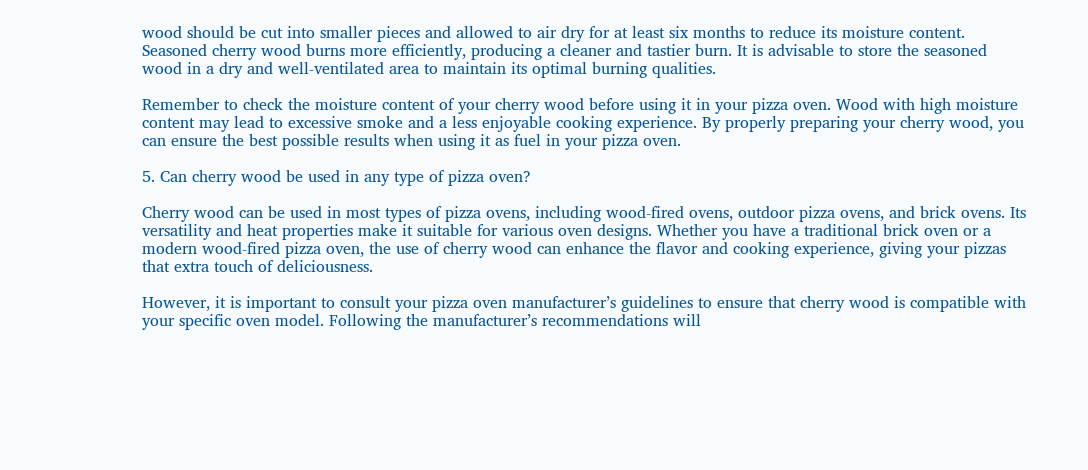wood should be cut into smaller pieces and allowed to air dry for at least six months to reduce its moisture content. Seasoned cherry wood burns more efficiently, producing a cleaner and tastier burn. It is advisable to store the seasoned wood in a dry and well-ventilated area to maintain its optimal burning qualities.

Remember to check the moisture content of your cherry wood before using it in your pizza oven. Wood with high moisture content may lead to excessive smoke and a less enjoyable cooking experience. By properly preparing your cherry wood, you can ensure the best possible results when using it as fuel in your pizza oven.

5. Can cherry wood be used in any type of pizza oven?

Cherry wood can be used in most types of pizza ovens, including wood-fired ovens, outdoor pizza ovens, and brick ovens. Its versatility and heat properties make it suitable for various oven designs. Whether you have a traditional brick oven or a modern wood-fired pizza oven, the use of cherry wood can enhance the flavor and cooking experience, giving your pizzas that extra touch of deliciousness.

However, it is important to consult your pizza oven manufacturer’s guidelines to ensure that cherry wood is compatible with your specific oven model. Following the manufacturer’s recommendations will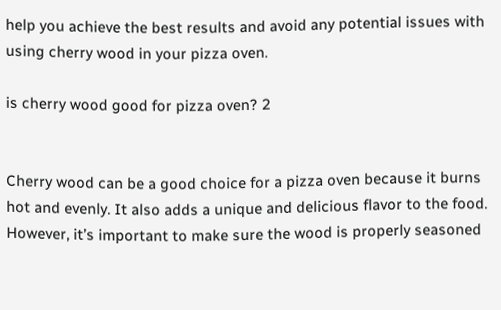help you achieve the best results and avoid any potential issues with using cherry wood in your pizza oven.

is cherry wood good for pizza oven? 2


Cherry wood can be a good choice for a pizza oven because it burns hot and evenly. It also adds a unique and delicious flavor to the food. However, it’s important to make sure the wood is properly seasoned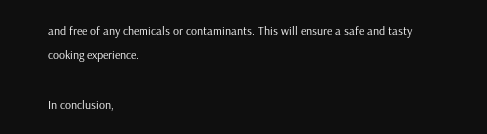and free of any chemicals or contaminants. This will ensure a safe and tasty cooking experience.

In conclusion,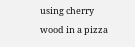using cherry wood in a pizza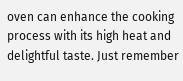oven can enhance the cooking process with its high heat and delightful taste. Just remember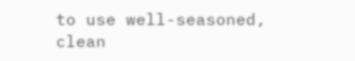to use well-seasoned, clean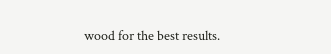wood for the best results.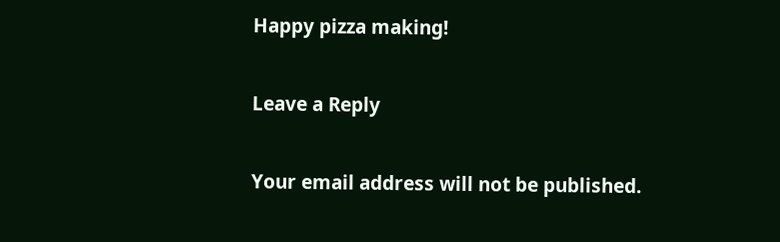Happy pizza making!

Leave a Reply

Your email address will not be published.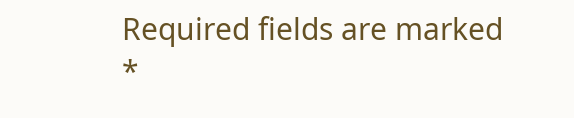Required fields are marked *